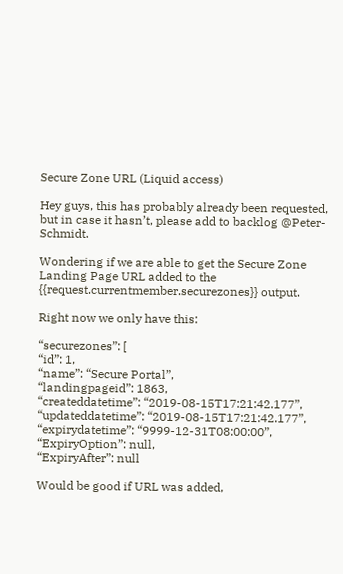Secure Zone URL (Liquid access)

Hey guys, this has probably already been requested, but in case it hasn’t, please add to backlog @Peter-Schmidt.

Wondering if we are able to get the Secure Zone Landing Page URL added to the {{request.currentmember.securezones}} output.

Right now we only have this:

“securezones”: [
“id”: 1,
“name”: “Secure Portal”,
“landingpageid”: 1863,
“createddatetime”: “2019-08-15T17:21:42.177”,
“updateddatetime”: “2019-08-15T17:21:42.177”,
“expirydatetime”: “9999-12-31T08:00:00”,
“ExpiryOption”: null,
“ExpiryAfter”: null

Would be good if URL was added,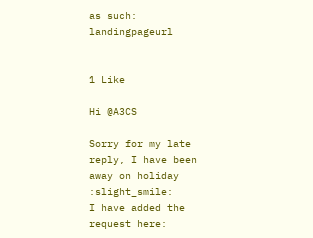as such: landingpageurl


1 Like

Hi @A3CS

Sorry for my late reply, I have been away on holiday :slight_smile:
I have added the request here: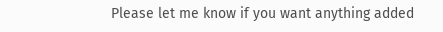Please let me know if you want anything added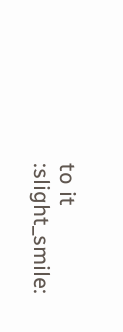to it :slight_smile: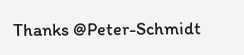Thanks @Peter-Schmidt